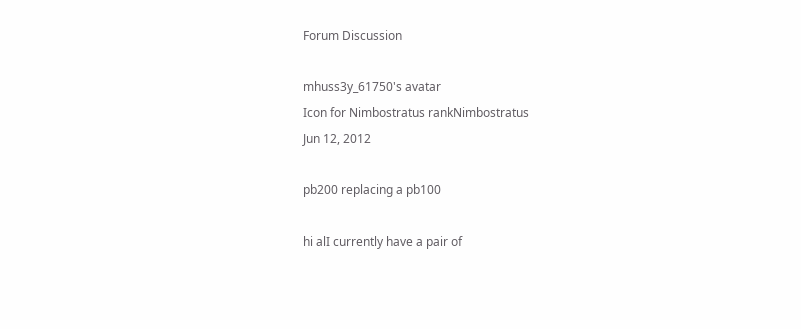Forum Discussion

mhuss3y_61750's avatar
Icon for Nimbostratus rankNimbostratus
Jun 12, 2012

pb200 replacing a pb100

hi alI currently have a pair of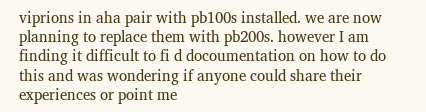viprions in aha pair with pb100s installed. we are now planning to replace them with pb200s. however I am finding it difficult to fi d docoumentation on how to do this and was wondering if anyone could share their experiences or point me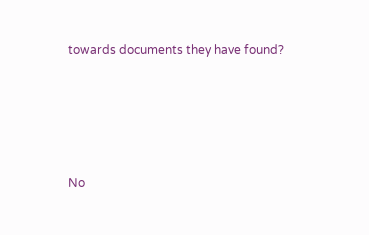towards documents they have found?





No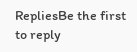RepliesBe the first to reply